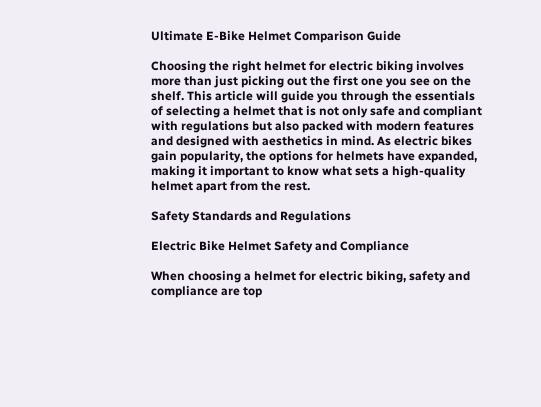Ultimate E-Bike Helmet Comparison Guide

Choosing the right helmet for electric biking involves more than just picking out the first one you see on the shelf. This article will guide you through the essentials of selecting a helmet that is not only safe and compliant with regulations but also packed with modern features and designed with aesthetics in mind. As electric bikes gain popularity, the options for helmets have expanded, making it important to know what sets a high-quality helmet apart from the rest.

Safety Standards and Regulations

Electric Bike Helmet Safety and Compliance

When choosing a helmet for electric biking, safety and compliance are top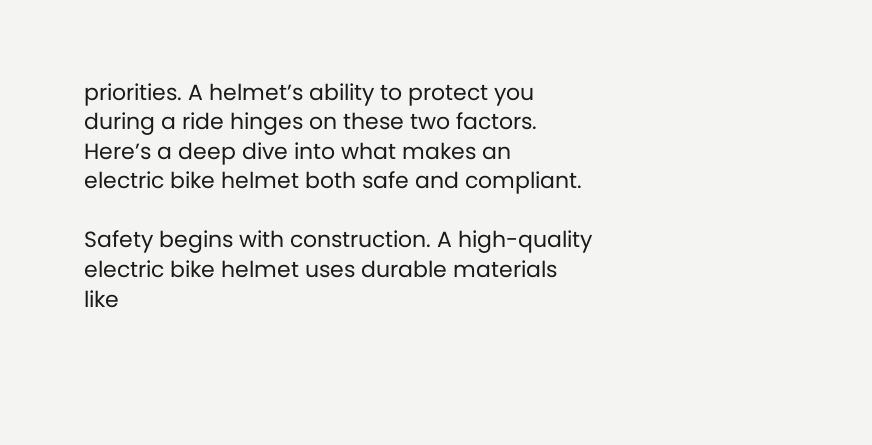priorities. A helmet’s ability to protect you during a ride hinges on these two factors. Here’s a deep dive into what makes an electric bike helmet both safe and compliant.

Safety begins with construction. A high-quality electric bike helmet uses durable materials like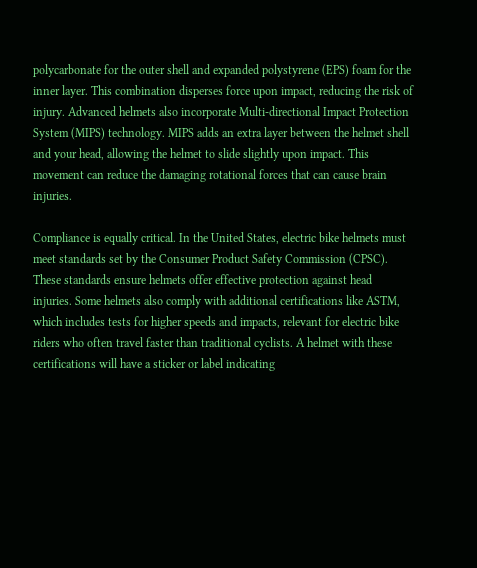polycarbonate for the outer shell and expanded polystyrene (EPS) foam for the inner layer. This combination disperses force upon impact, reducing the risk of injury. Advanced helmets also incorporate Multi-directional Impact Protection System (MIPS) technology. MIPS adds an extra layer between the helmet shell and your head, allowing the helmet to slide slightly upon impact. This movement can reduce the damaging rotational forces that can cause brain injuries.

Compliance is equally critical. In the United States, electric bike helmets must meet standards set by the Consumer Product Safety Commission (CPSC). These standards ensure helmets offer effective protection against head injuries. Some helmets also comply with additional certifications like ASTM, which includes tests for higher speeds and impacts, relevant for electric bike riders who often travel faster than traditional cyclists. A helmet with these certifications will have a sticker or label indicating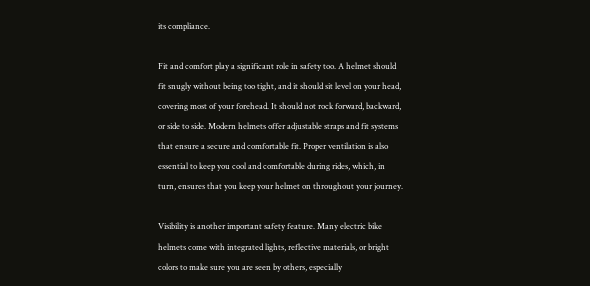its compliance.

Fit and comfort play a significant role in safety too. A helmet should fit snugly without being too tight, and it should sit level on your head, covering most of your forehead. It should not rock forward, backward, or side to side. Modern helmets offer adjustable straps and fit systems that ensure a secure and comfortable fit. Proper ventilation is also essential to keep you cool and comfortable during rides, which, in turn, ensures that you keep your helmet on throughout your journey.

Visibility is another important safety feature. Many electric bike helmets come with integrated lights, reflective materials, or bright colors to make sure you are seen by others, especially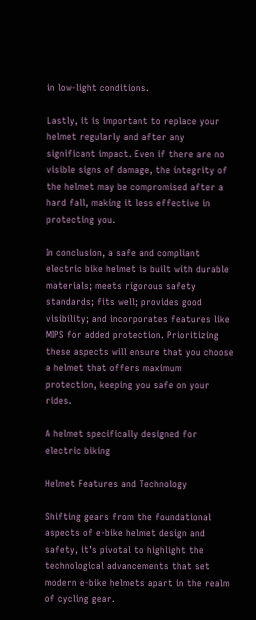in low-light conditions.

Lastly, it is important to replace your helmet regularly and after any significant impact. Even if there are no visible signs of damage, the integrity of the helmet may be compromised after a hard fall, making it less effective in protecting you.

In conclusion, a safe and compliant electric bike helmet is built with durable materials; meets rigorous safety standards; fits well; provides good visibility; and incorporates features like MIPS for added protection. Prioritizing these aspects will ensure that you choose a helmet that offers maximum protection, keeping you safe on your rides.

A helmet specifically designed for electric biking

Helmet Features and Technology

Shifting gears from the foundational aspects of e-bike helmet design and safety, it’s pivotal to highlight the technological advancements that set modern e-bike helmets apart in the realm of cycling gear.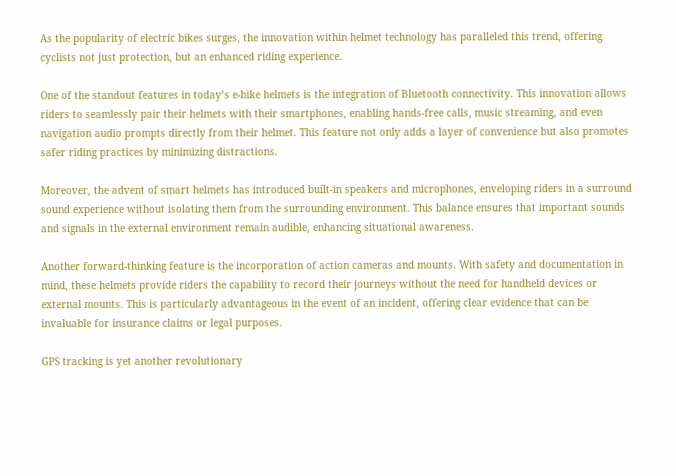As the popularity of electric bikes surges, the innovation within helmet technology has paralleled this trend, offering cyclists not just protection, but an enhanced riding experience.

One of the standout features in today’s e-bike helmets is the integration of Bluetooth connectivity. This innovation allows riders to seamlessly pair their helmets with their smartphones, enabling hands-free calls, music streaming, and even navigation audio prompts directly from their helmet. This feature not only adds a layer of convenience but also promotes safer riding practices by minimizing distractions.

Moreover, the advent of smart helmets has introduced built-in speakers and microphones, enveloping riders in a surround sound experience without isolating them from the surrounding environment. This balance ensures that important sounds and signals in the external environment remain audible, enhancing situational awareness.

Another forward-thinking feature is the incorporation of action cameras and mounts. With safety and documentation in mind, these helmets provide riders the capability to record their journeys without the need for handheld devices or external mounts. This is particularly advantageous in the event of an incident, offering clear evidence that can be invaluable for insurance claims or legal purposes.

GPS tracking is yet another revolutionary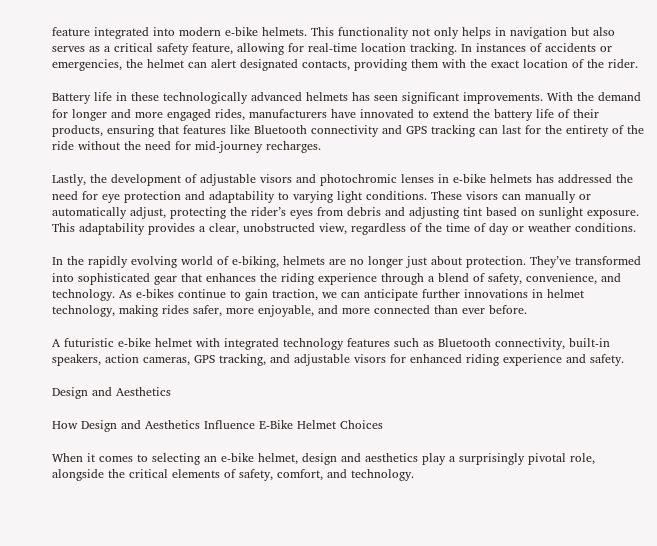feature integrated into modern e-bike helmets. This functionality not only helps in navigation but also serves as a critical safety feature, allowing for real-time location tracking. In instances of accidents or emergencies, the helmet can alert designated contacts, providing them with the exact location of the rider.

Battery life in these technologically advanced helmets has seen significant improvements. With the demand for longer and more engaged rides, manufacturers have innovated to extend the battery life of their products, ensuring that features like Bluetooth connectivity and GPS tracking can last for the entirety of the ride without the need for mid-journey recharges.

Lastly, the development of adjustable visors and photochromic lenses in e-bike helmets has addressed the need for eye protection and adaptability to varying light conditions. These visors can manually or automatically adjust, protecting the rider’s eyes from debris and adjusting tint based on sunlight exposure. This adaptability provides a clear, unobstructed view, regardless of the time of day or weather conditions.

In the rapidly evolving world of e-biking, helmets are no longer just about protection. They’ve transformed into sophisticated gear that enhances the riding experience through a blend of safety, convenience, and technology. As e-bikes continue to gain traction, we can anticipate further innovations in helmet technology, making rides safer, more enjoyable, and more connected than ever before.

A futuristic e-bike helmet with integrated technology features such as Bluetooth connectivity, built-in speakers, action cameras, GPS tracking, and adjustable visors for enhanced riding experience and safety.

Design and Aesthetics

How Design and Aesthetics Influence E-Bike Helmet Choices

When it comes to selecting an e-bike helmet, design and aesthetics play a surprisingly pivotal role, alongside the critical elements of safety, comfort, and technology.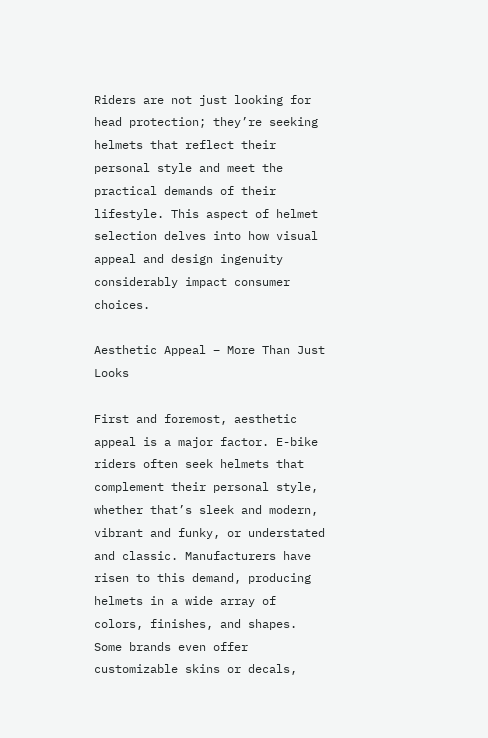Riders are not just looking for head protection; they’re seeking helmets that reflect their personal style and meet the practical demands of their lifestyle. This aspect of helmet selection delves into how visual appeal and design ingenuity considerably impact consumer choices.

Aesthetic Appeal – More Than Just Looks

First and foremost, aesthetic appeal is a major factor. E-bike riders often seek helmets that complement their personal style, whether that’s sleek and modern, vibrant and funky, or understated and classic. Manufacturers have risen to this demand, producing helmets in a wide array of colors, finishes, and shapes. Some brands even offer customizable skins or decals,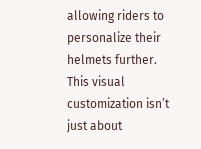allowing riders to personalize their helmets further. This visual customization isn’t just about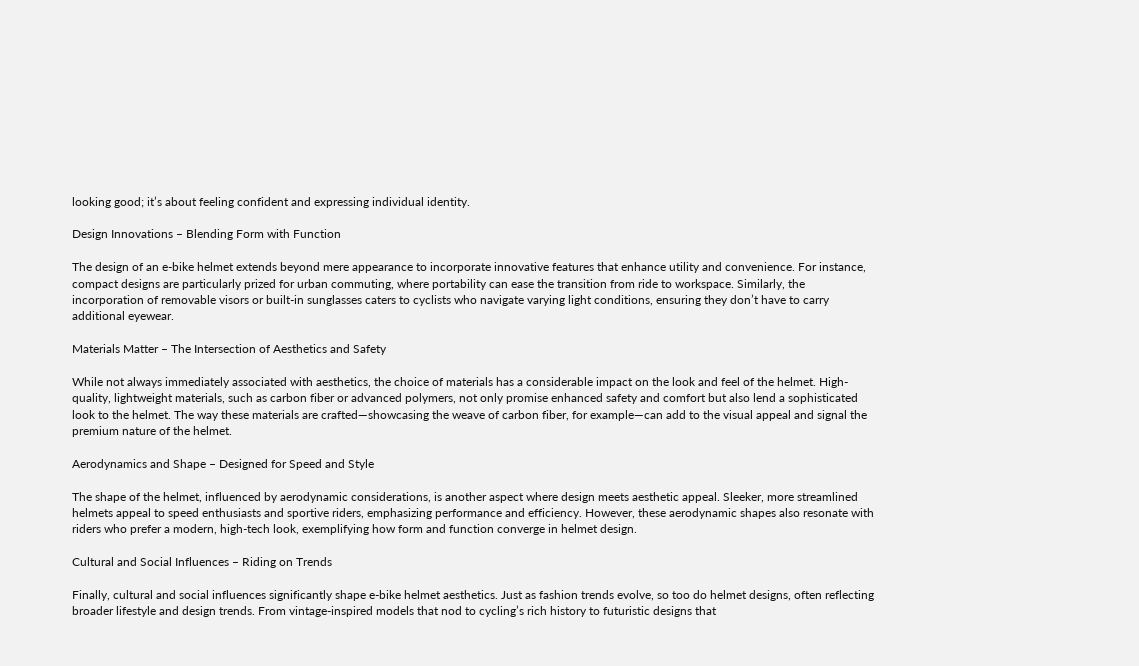looking good; it’s about feeling confident and expressing individual identity.

Design Innovations – Blending Form with Function

The design of an e-bike helmet extends beyond mere appearance to incorporate innovative features that enhance utility and convenience. For instance, compact designs are particularly prized for urban commuting, where portability can ease the transition from ride to workspace. Similarly, the incorporation of removable visors or built-in sunglasses caters to cyclists who navigate varying light conditions, ensuring they don’t have to carry additional eyewear.

Materials Matter – The Intersection of Aesthetics and Safety

While not always immediately associated with aesthetics, the choice of materials has a considerable impact on the look and feel of the helmet. High-quality, lightweight materials, such as carbon fiber or advanced polymers, not only promise enhanced safety and comfort but also lend a sophisticated look to the helmet. The way these materials are crafted—showcasing the weave of carbon fiber, for example—can add to the visual appeal and signal the premium nature of the helmet.

Aerodynamics and Shape – Designed for Speed and Style

The shape of the helmet, influenced by aerodynamic considerations, is another aspect where design meets aesthetic appeal. Sleeker, more streamlined helmets appeal to speed enthusiasts and sportive riders, emphasizing performance and efficiency. However, these aerodynamic shapes also resonate with riders who prefer a modern, high-tech look, exemplifying how form and function converge in helmet design.

Cultural and Social Influences – Riding on Trends

Finally, cultural and social influences significantly shape e-bike helmet aesthetics. Just as fashion trends evolve, so too do helmet designs, often reflecting broader lifestyle and design trends. From vintage-inspired models that nod to cycling’s rich history to futuristic designs that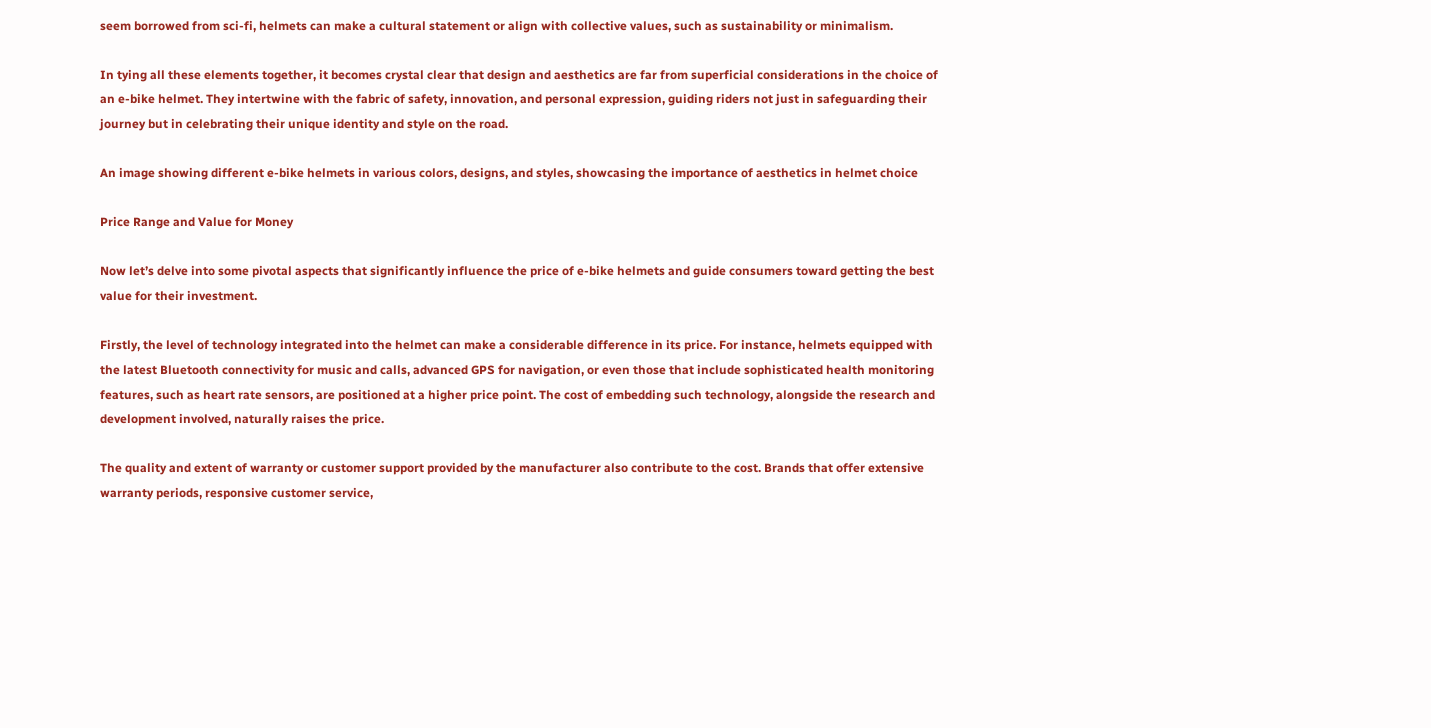seem borrowed from sci-fi, helmets can make a cultural statement or align with collective values, such as sustainability or minimalism.

In tying all these elements together, it becomes crystal clear that design and aesthetics are far from superficial considerations in the choice of an e-bike helmet. They intertwine with the fabric of safety, innovation, and personal expression, guiding riders not just in safeguarding their journey but in celebrating their unique identity and style on the road.

An image showing different e-bike helmets in various colors, designs, and styles, showcasing the importance of aesthetics in helmet choice

Price Range and Value for Money

Now let’s delve into some pivotal aspects that significantly influence the price of e-bike helmets and guide consumers toward getting the best value for their investment.

Firstly, the level of technology integrated into the helmet can make a considerable difference in its price. For instance, helmets equipped with the latest Bluetooth connectivity for music and calls, advanced GPS for navigation, or even those that include sophisticated health monitoring features, such as heart rate sensors, are positioned at a higher price point. The cost of embedding such technology, alongside the research and development involved, naturally raises the price.

The quality and extent of warranty or customer support provided by the manufacturer also contribute to the cost. Brands that offer extensive warranty periods, responsive customer service,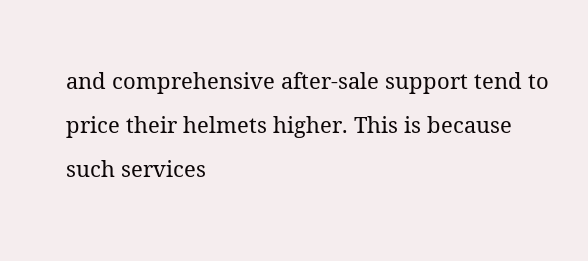and comprehensive after-sale support tend to price their helmets higher. This is because such services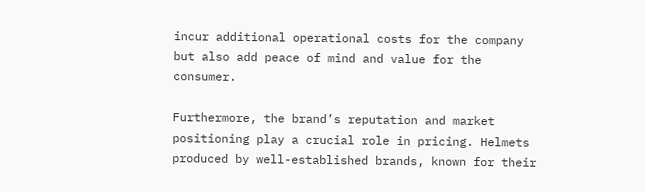incur additional operational costs for the company but also add peace of mind and value for the consumer.

Furthermore, the brand’s reputation and market positioning play a crucial role in pricing. Helmets produced by well-established brands, known for their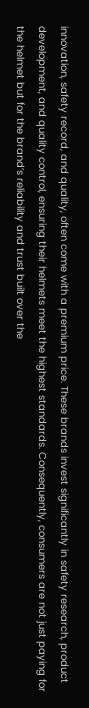innovation, safety record, and quality, often come with a premium price. These brands invest significantly in safety research, product development, and quality control, ensuring their helmets meet the highest standards. Consequently, consumers are not just paying for the helmet but for the brand’s reliability and trust built over the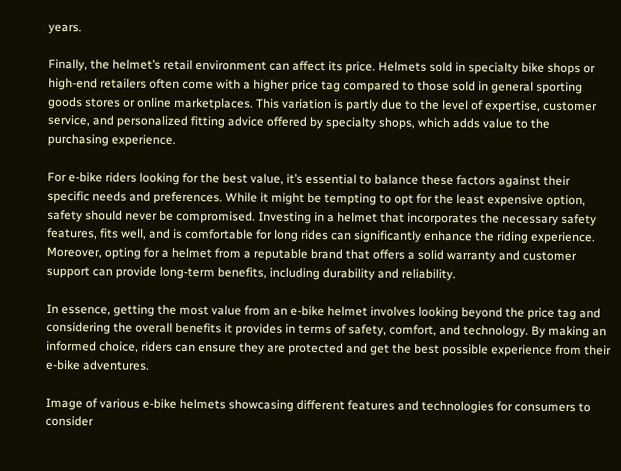years.

Finally, the helmet’s retail environment can affect its price. Helmets sold in specialty bike shops or high-end retailers often come with a higher price tag compared to those sold in general sporting goods stores or online marketplaces. This variation is partly due to the level of expertise, customer service, and personalized fitting advice offered by specialty shops, which adds value to the purchasing experience.

For e-bike riders looking for the best value, it’s essential to balance these factors against their specific needs and preferences. While it might be tempting to opt for the least expensive option, safety should never be compromised. Investing in a helmet that incorporates the necessary safety features, fits well, and is comfortable for long rides can significantly enhance the riding experience. Moreover, opting for a helmet from a reputable brand that offers a solid warranty and customer support can provide long-term benefits, including durability and reliability.

In essence, getting the most value from an e-bike helmet involves looking beyond the price tag and considering the overall benefits it provides in terms of safety, comfort, and technology. By making an informed choice, riders can ensure they are protected and get the best possible experience from their e-bike adventures.

Image of various e-bike helmets showcasing different features and technologies for consumers to consider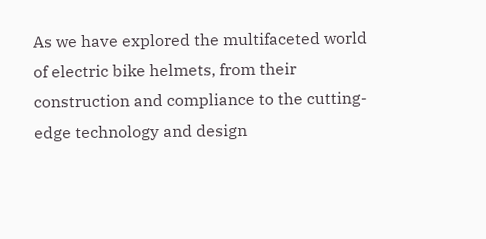As we have explored the multifaceted world of electric bike helmets, from their construction and compliance to the cutting-edge technology and design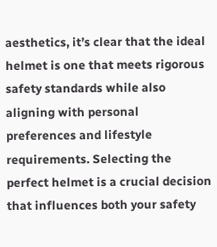aesthetics, it’s clear that the ideal helmet is one that meets rigorous safety standards while also aligning with personal preferences and lifestyle requirements. Selecting the perfect helmet is a crucial decision that influences both your safety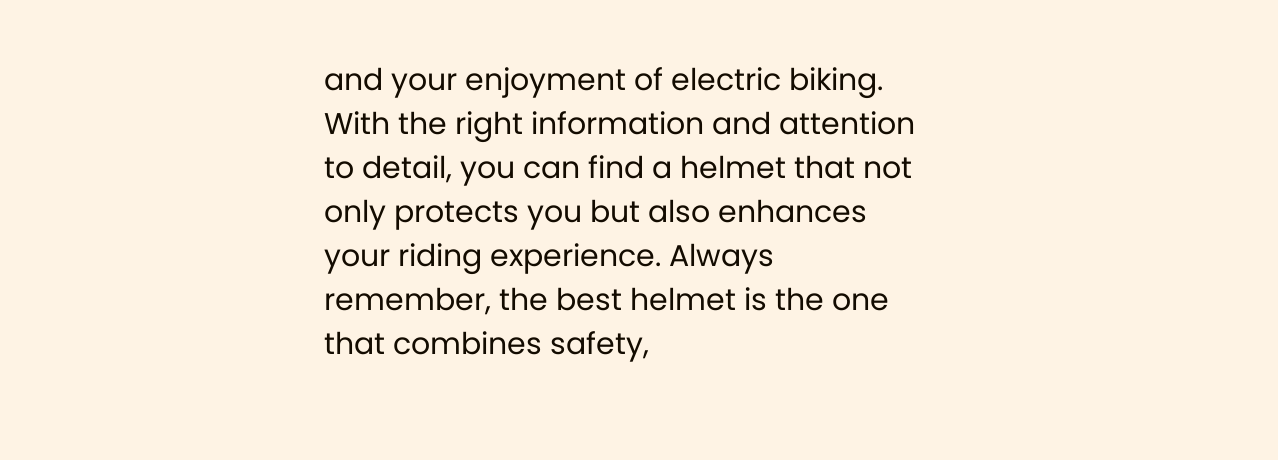and your enjoyment of electric biking. With the right information and attention to detail, you can find a helmet that not only protects you but also enhances your riding experience. Always remember, the best helmet is the one that combines safety,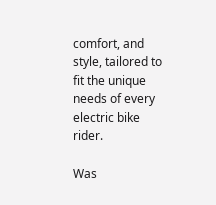comfort, and style, tailored to fit the unique needs of every electric bike rider.

Was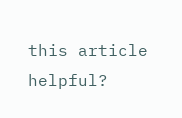this article helpful?